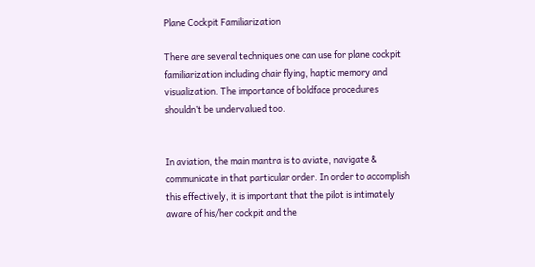Plane Cockpit Familiarization

There are several techniques one can use for plane cockpit familiarization including chair flying, haptic memory and visualization. The importance of boldface procedures shouldn’t be undervalued too.


In aviation, the main mantra is to aviate, navigate & communicate in that particular order. In order to accomplish this effectively, it is important that the pilot is intimately aware of his/her cockpit and the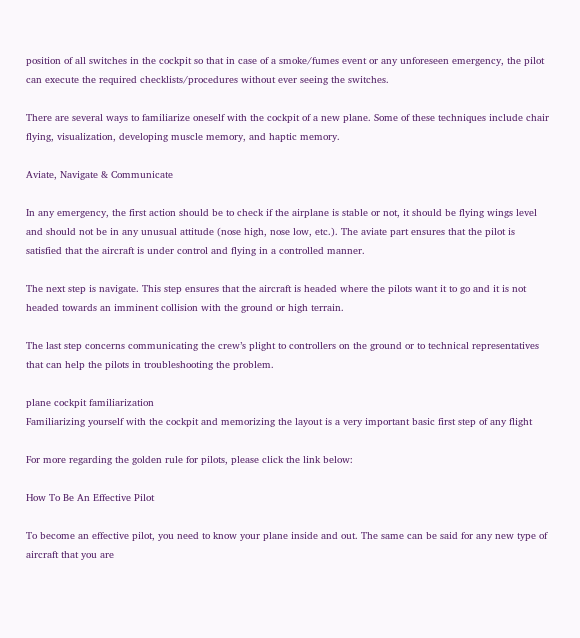position of all switches in the cockpit so that in case of a smoke/fumes event or any unforeseen emergency, the pilot can execute the required checklists/procedures without ever seeing the switches.

There are several ways to familiarize oneself with the cockpit of a new plane. Some of these techniques include chair flying, visualization, developing muscle memory, and haptic memory.

Aviate, Navigate & Communicate

In any emergency, the first action should be to check if the airplane is stable or not, it should be flying wings level and should not be in any unusual attitude (nose high, nose low, etc.). The aviate part ensures that the pilot is satisfied that the aircraft is under control and flying in a controlled manner.

The next step is navigate. This step ensures that the aircraft is headed where the pilots want it to go and it is not headed towards an imminent collision with the ground or high terrain.

The last step concerns communicating the crew’s plight to controllers on the ground or to technical representatives that can help the pilots in troubleshooting the problem.

plane cockpit familiarization
Familiarizing yourself with the cockpit and memorizing the layout is a very important basic first step of any flight

For more regarding the golden rule for pilots, please click the link below:

How To Be An Effective Pilot

To become an effective pilot, you need to know your plane inside and out. The same can be said for any new type of aircraft that you are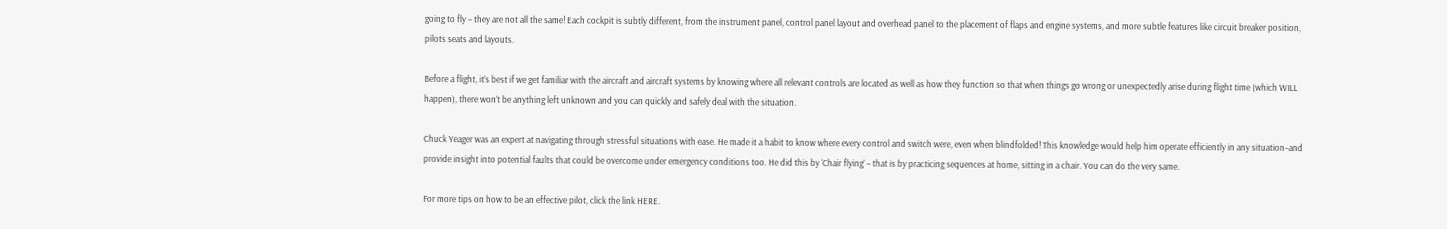going to fly – they are not all the same! Each cockpit is subtly different, from the instrument panel, control panel layout and overhead panel to the placement of flaps and engine systems, and more subtle features like circuit breaker position, pilots seats and layouts.

Before a flight, it’s best if we get familiar with the aircraft and aircraft systems by knowing where all relevant controls are located as well as how they function so that when things go wrong or unexpectedly arise during flight time (which WILL happen), there won’t be anything left unknown and you can quickly and safely deal with the situation.

Chuck Yeager was an expert at navigating through stressful situations with ease. He made it a habit to know where every control and switch were, even when blindfolded! This knowledge would help him operate efficiently in any situation–and provide insight into potential faults that could be overcome under emergency conditions too. He did this by ‘Chair flying’ – that is by practicing sequences at home, sitting in a chair. You can do the very same.

For more tips on how to be an effective pilot, click the link HERE.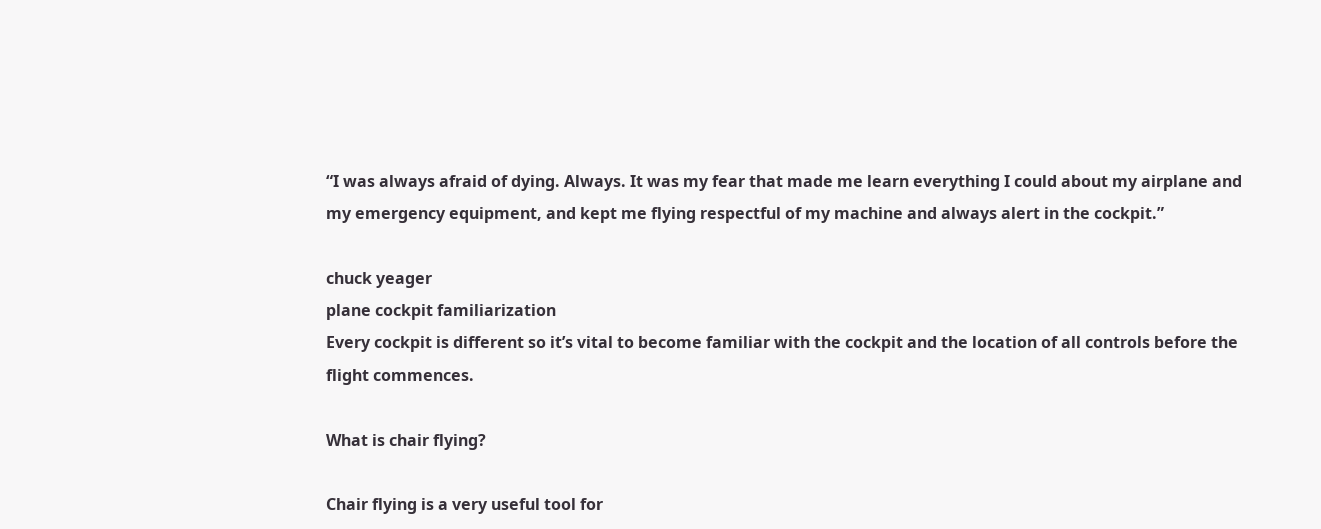“I was always afraid of dying. Always. It was my fear that made me learn everything I could about my airplane and my emergency equipment, and kept me flying respectful of my machine and always alert in the cockpit.”

chuck yeager
plane cockpit familiarization
Every cockpit is different so it’s vital to become familiar with the cockpit and the location of all controls before the flight commences.

What is chair flying?

Chair flying is a very useful tool for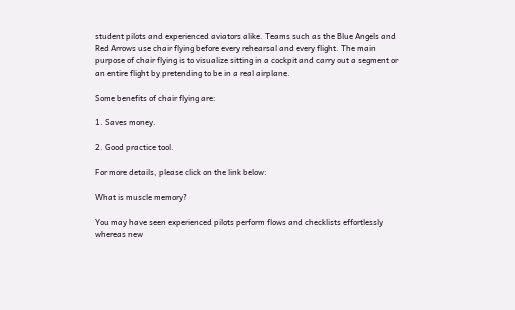student pilots and experienced aviators alike. Teams such as the Blue Angels and Red Arrows use chair flying before every rehearsal and every flight. The main purpose of chair flying is to visualize sitting in a cockpit and carry out a segment or an entire flight by pretending to be in a real airplane.

Some benefits of chair flying are:

1. Saves money.

2. Good practice tool.

For more details, please click on the link below:

What is muscle memory?

You may have seen experienced pilots perform flows and checklists effortlessly whereas new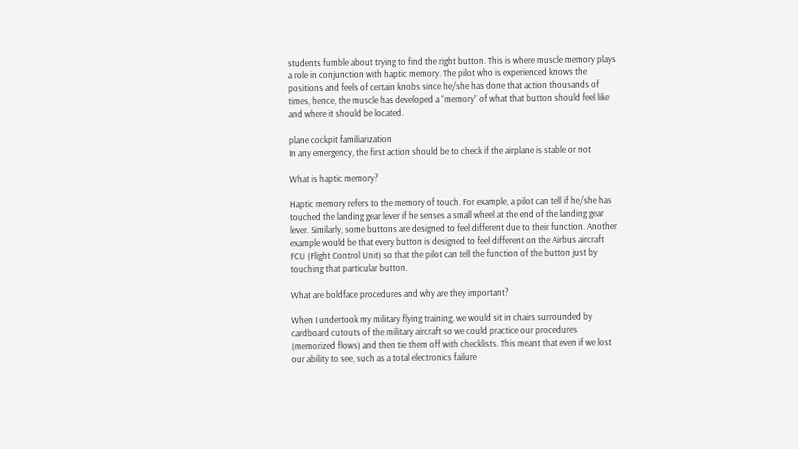students fumble about trying to find the right button. This is where muscle memory plays a role in conjunction with haptic memory. The pilot who is experienced knows the positions and feels of certain knobs since he/she has done that action thousands of times, hence, the muscle has developed a “memory” of what that button should feel like and where it should be located.

plane cockpit familiarization
In any emergency, the first action should be to check if the airplane is stable or not

What is haptic memory?

Haptic memory refers to the memory of touch. For example, a pilot can tell if he/she has touched the landing gear lever if he senses a small wheel at the end of the landing gear lever. Similarly, some buttons are designed to feel different due to their function. Another example would be that every button is designed to feel different on the Airbus aircraft FCU (Flight Control Unit) so that the pilot can tell the function of the button just by touching that particular button.

What are boldface procedures and why are they important?

When I undertook my military flying training, we would sit in chairs surrounded by cardboard cutouts of the military aircraft so we could practice our procedures (memorized flows) and then tie them off with checklists. This meant that even if we lost our ability to see, such as a total electronics failure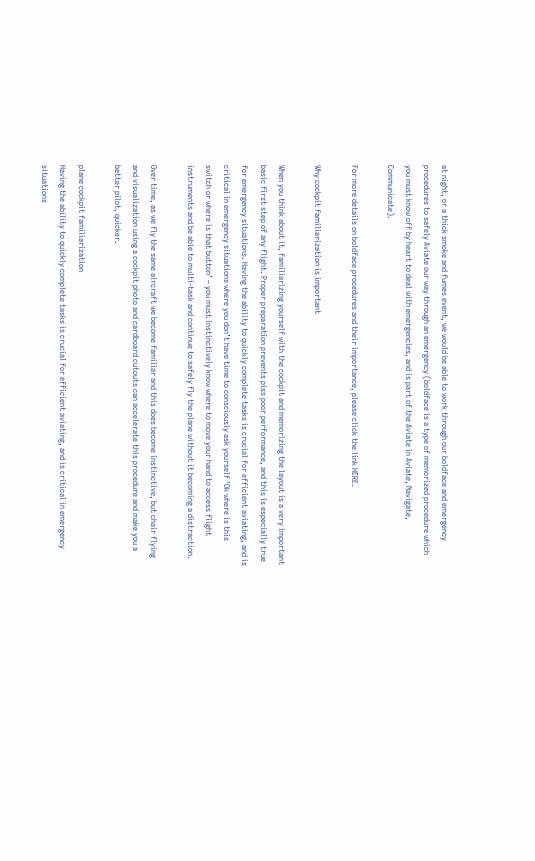at night, or a thick smoke and fumes event, we would be able to work through our boldface and emergency procedures to safely Aviate our way through an emergency (boldface is a type of memorized procedure which you must know off by heart to deal with emergencies, and is part of the Aviate in Aviate, Navigate, Communicate).

For more details on boldface procedures and their importance, please click the link HERE.

Why cockpit familiarization is important

When you think about it, familiarizing yourself with the cockpit and memorizing the layout is a very important basic first step of any flight. Proper preparation prevents piss poor performance, and this is especially true for emergency situations. Having the ability to quickly complete tasks is crucial for efficient aviating, and is critical in emergency situations where you don’t have time to consciously ask yourself ‘Ok where is this switch or where is that button’ – you must instinctively know where to move your hand to access flight instruments and be able to multi-task and continue to safely fly the plane without it becoming a distraction.

Over time, as we fly the same aircraft we become familiar and this does become instinctive, but chair flying and visualization using a cockpit photo and cardboard cutouts can accelerate this procedure and make you a better pilot, quicker.

plane cockpit familiarization
Having the ability to quickly complete tasks is crucial for efficient aviating, and is critical in emergency situations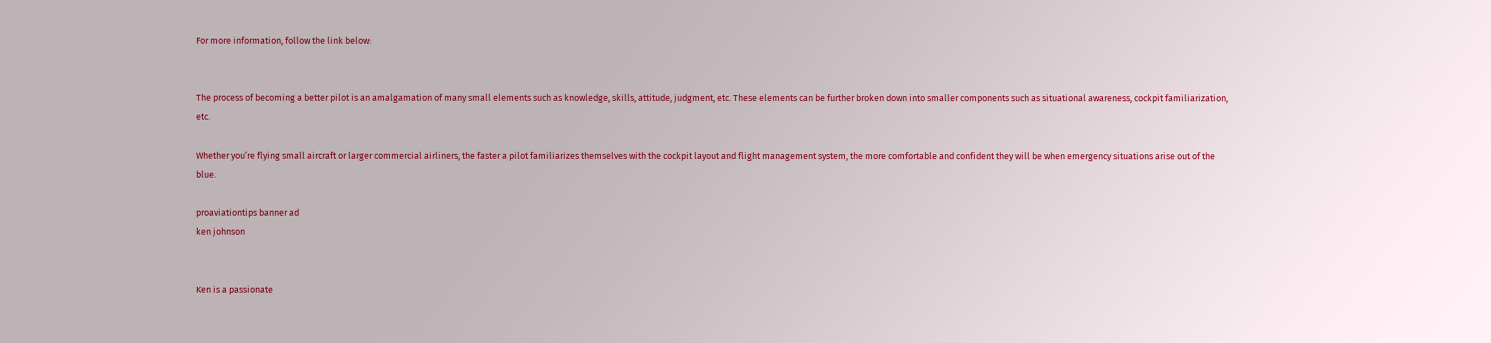For more information, follow the link below:


The process of becoming a better pilot is an amalgamation of many small elements such as knowledge, skills, attitude, judgment, etc. These elements can be further broken down into smaller components such as situational awareness, cockpit familiarization, etc.

Whether you’re flying small aircraft or larger commercial airliners, the faster a pilot familiarizes themselves with the cockpit layout and flight management system, the more comfortable and confident they will be when emergency situations arise out of the blue.

proaviationtips banner ad
ken johnson


Ken is a passionate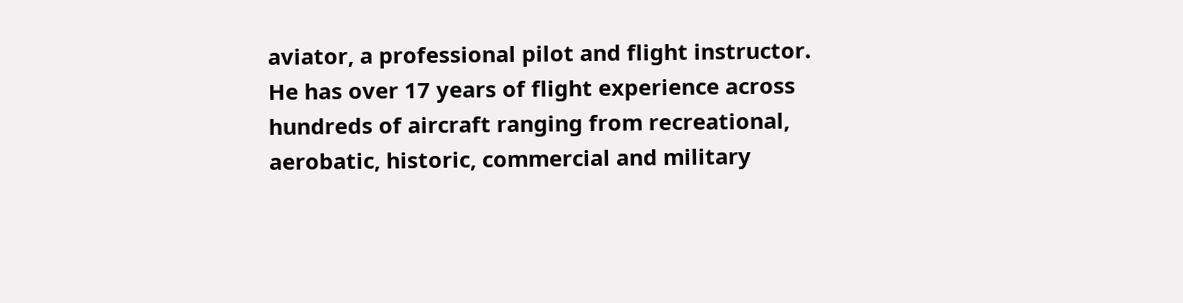aviator, a professional pilot and flight instructor. He has over 17 years of flight experience across hundreds of aircraft ranging from recreational, aerobatic, historic, commercial and military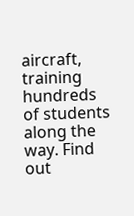aircraft, training hundreds of students along the way. Find out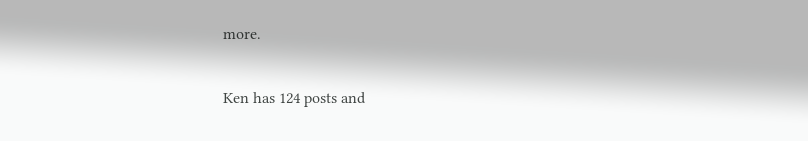more.

Ken has 124 posts and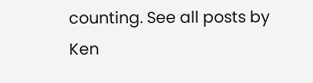counting. See all posts by Ken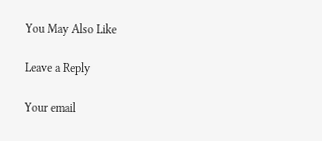You May Also Like

Leave a Reply

Your email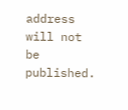address will not be published.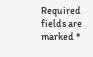Required fields are marked *